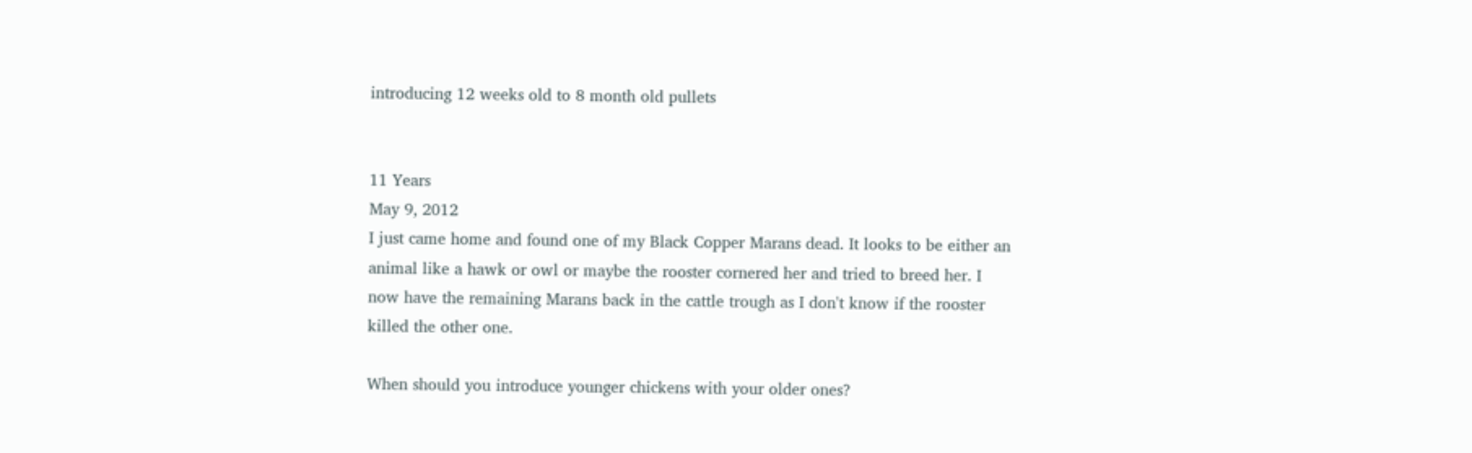introducing 12 weeks old to 8 month old pullets


11 Years
May 9, 2012
I just came home and found one of my Black Copper Marans dead. It looks to be either an animal like a hawk or owl or maybe the rooster cornered her and tried to breed her. I now have the remaining Marans back in the cattle trough as I don't know if the rooster killed the other one.

When should you introduce younger chickens with your older ones?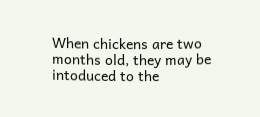When chickens are two months old, they may be intoduced to the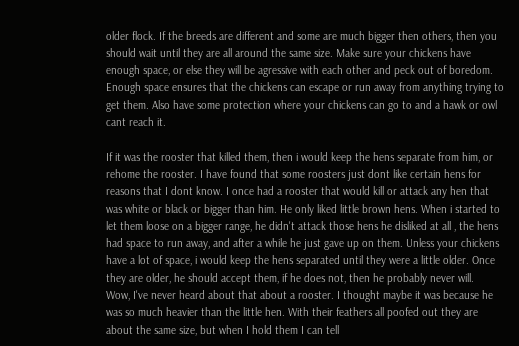older flock. If the breeds are different and some are much bigger then others, then you should wait until they are all around the same size. Make sure your chickens have enough space, or else they will be agressive with each other and peck out of boredom. Enough space ensures that the chickens can escape or run away from anything trying to get them. Also have some protection where your chickens can go to and a hawk or owl cant reach it.

If it was the rooster that killed them, then i would keep the hens separate from him, or rehome the rooster. I have found that some roosters just dont like certain hens for reasons that I dont know. I once had a rooster that would kill or attack any hen that was white or black or bigger than him. He only liked little brown hens. When i started to let them loose on a bigger range, he didn't attack those hens he disliked at all , the hens had space to run away, and after a while he just gave up on them. Unless your chickens have a lot of space, i would keep the hens separated until they were a little older. Once they are older, he should accept them, if he does not, then he probably never will.
Wow, I've never heard about that about a rooster. I thought maybe it was because he was so much heavier than the little hen. With their feathers all poofed out they are about the same size, but when I hold them I can tell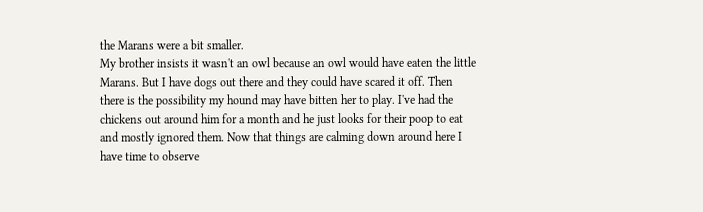the Marans were a bit smaller.
My brother insists it wasn't an owl because an owl would have eaten the little Marans. But I have dogs out there and they could have scared it off. Then there is the possibility my hound may have bitten her to play. I've had the chickens out around him for a month and he just looks for their poop to eat and mostly ignored them. Now that things are calming down around here I have time to observe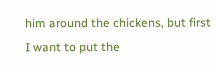him around the chickens, but first I want to put the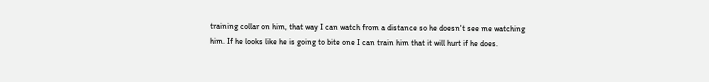training collar on him, that way I can watch from a distance so he doesn't see me watching him. If he looks like he is going to bite one I can train him that it will hurt if he does.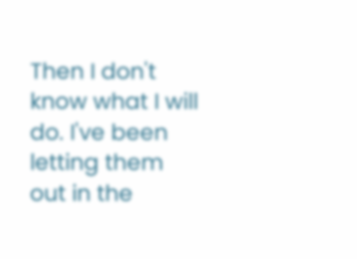Then I don't know what I will do. I've been letting them out in the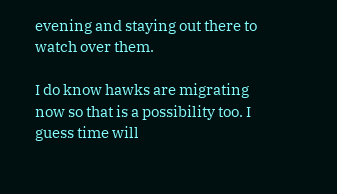evening and staying out there to watch over them.

I do know hawks are migrating now so that is a possibility too. I guess time will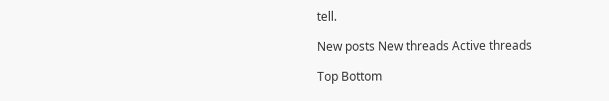tell.

New posts New threads Active threads

Top Bottom